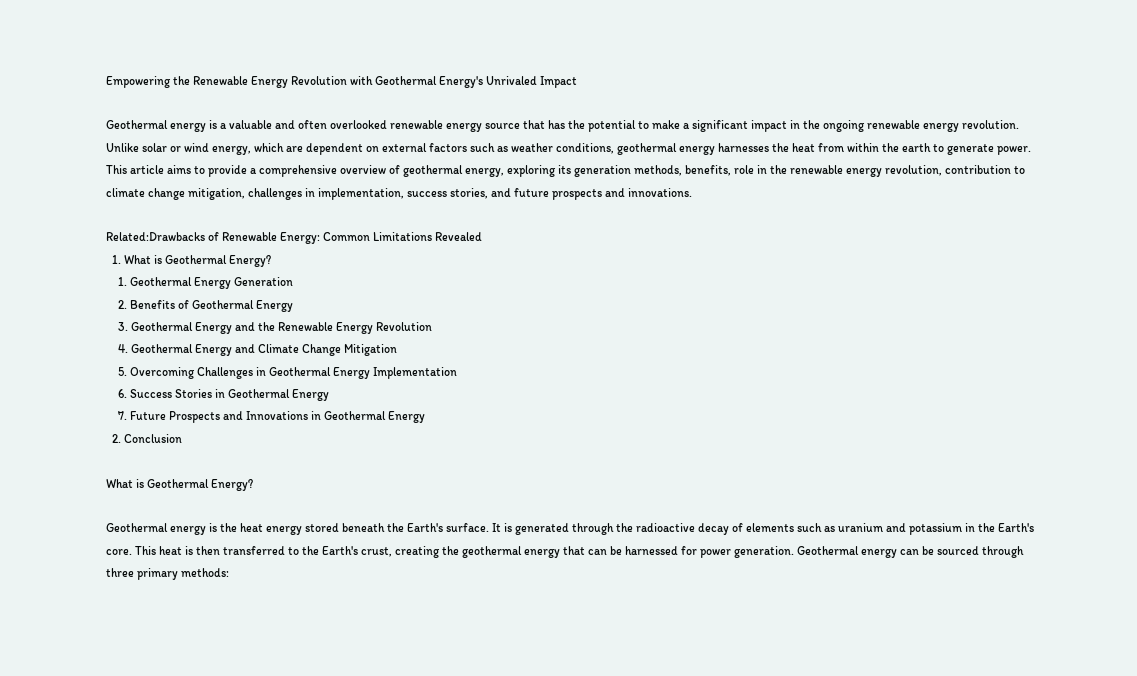Empowering the Renewable Energy Revolution with Geothermal Energy's Unrivaled Impact

Geothermal energy is a valuable and often overlooked renewable energy source that has the potential to make a significant impact in the ongoing renewable energy revolution. Unlike solar or wind energy, which are dependent on external factors such as weather conditions, geothermal energy harnesses the heat from within the earth to generate power. This article aims to provide a comprehensive overview of geothermal energy, exploring its generation methods, benefits, role in the renewable energy revolution, contribution to climate change mitigation, challenges in implementation, success stories, and future prospects and innovations.

Related:Drawbacks of Renewable Energy: Common Limitations Revealed
  1. What is Geothermal Energy?
    1. Geothermal Energy Generation
    2. Benefits of Geothermal Energy
    3. Geothermal Energy and the Renewable Energy Revolution
    4. Geothermal Energy and Climate Change Mitigation
    5. Overcoming Challenges in Geothermal Energy Implementation
    6. Success Stories in Geothermal Energy
    7. Future Prospects and Innovations in Geothermal Energy
  2. Conclusion

What is Geothermal Energy?

Geothermal energy is the heat energy stored beneath the Earth's surface. It is generated through the radioactive decay of elements such as uranium and potassium in the Earth's core. This heat is then transferred to the Earth's crust, creating the geothermal energy that can be harnessed for power generation. Geothermal energy can be sourced through three primary methods: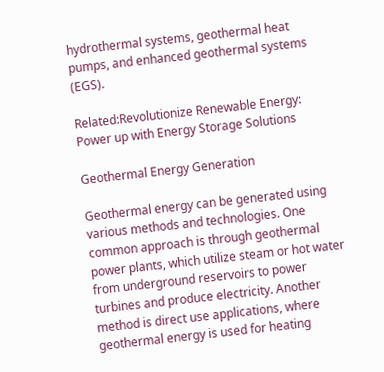hydrothermal systems, geothermal heat pumps, and enhanced geothermal systems (EGS).

Related:Revolutionize Renewable Energy: Power up with Energy Storage Solutions

Geothermal Energy Generation

Geothermal energy can be generated using various methods and technologies. One common approach is through geothermal power plants, which utilize steam or hot water from underground reservoirs to power turbines and produce electricity. Another method is direct use applications, where geothermal energy is used for heating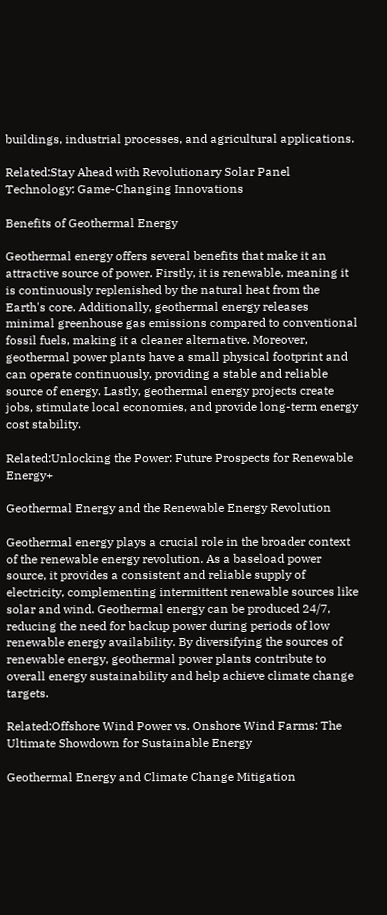buildings, industrial processes, and agricultural applications.

Related:Stay Ahead with Revolutionary Solar Panel Technology: Game-Changing Innovations

Benefits of Geothermal Energy

Geothermal energy offers several benefits that make it an attractive source of power. Firstly, it is renewable, meaning it is continuously replenished by the natural heat from the Earth's core. Additionally, geothermal energy releases minimal greenhouse gas emissions compared to conventional fossil fuels, making it a cleaner alternative. Moreover, geothermal power plants have a small physical footprint and can operate continuously, providing a stable and reliable source of energy. Lastly, geothermal energy projects create jobs, stimulate local economies, and provide long-term energy cost stability.

Related:Unlocking the Power: Future Prospects for Renewable Energy+

Geothermal Energy and the Renewable Energy Revolution

Geothermal energy plays a crucial role in the broader context of the renewable energy revolution. As a baseload power source, it provides a consistent and reliable supply of electricity, complementing intermittent renewable sources like solar and wind. Geothermal energy can be produced 24/7, reducing the need for backup power during periods of low renewable energy availability. By diversifying the sources of renewable energy, geothermal power plants contribute to overall energy sustainability and help achieve climate change targets.

Related:Offshore Wind Power vs. Onshore Wind Farms: The Ultimate Showdown for Sustainable Energy

Geothermal Energy and Climate Change Mitigation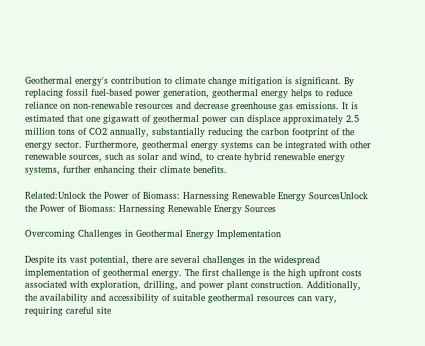Geothermal energy's contribution to climate change mitigation is significant. By replacing fossil fuel-based power generation, geothermal energy helps to reduce reliance on non-renewable resources and decrease greenhouse gas emissions. It is estimated that one gigawatt of geothermal power can displace approximately 2.5 million tons of CO2 annually, substantially reducing the carbon footprint of the energy sector. Furthermore, geothermal energy systems can be integrated with other renewable sources, such as solar and wind, to create hybrid renewable energy systems, further enhancing their climate benefits.

Related:Unlock the Power of Biomass: Harnessing Renewable Energy SourcesUnlock the Power of Biomass: Harnessing Renewable Energy Sources

Overcoming Challenges in Geothermal Energy Implementation

Despite its vast potential, there are several challenges in the widespread implementation of geothermal energy. The first challenge is the high upfront costs associated with exploration, drilling, and power plant construction. Additionally, the availability and accessibility of suitable geothermal resources can vary, requiring careful site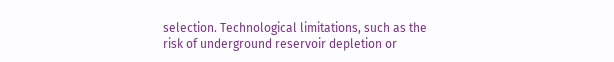selection. Technological limitations, such as the risk of underground reservoir depletion or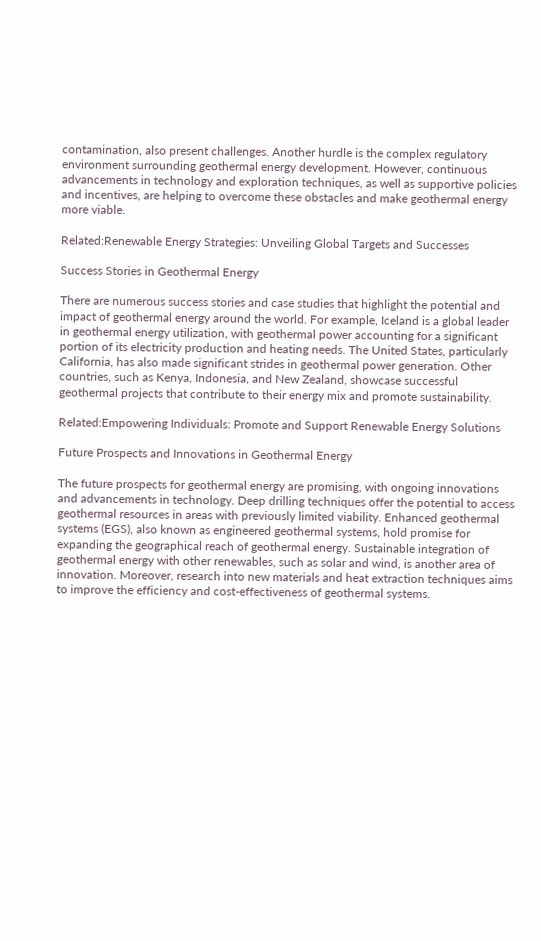contamination, also present challenges. Another hurdle is the complex regulatory environment surrounding geothermal energy development. However, continuous advancements in technology and exploration techniques, as well as supportive policies and incentives, are helping to overcome these obstacles and make geothermal energy more viable.

Related:Renewable Energy Strategies: Unveiling Global Targets and Successes

Success Stories in Geothermal Energy

There are numerous success stories and case studies that highlight the potential and impact of geothermal energy around the world. For example, Iceland is a global leader in geothermal energy utilization, with geothermal power accounting for a significant portion of its electricity production and heating needs. The United States, particularly California, has also made significant strides in geothermal power generation. Other countries, such as Kenya, Indonesia, and New Zealand, showcase successful geothermal projects that contribute to their energy mix and promote sustainability.

Related:Empowering Individuals: Promote and Support Renewable Energy Solutions

Future Prospects and Innovations in Geothermal Energy

The future prospects for geothermal energy are promising, with ongoing innovations and advancements in technology. Deep drilling techniques offer the potential to access geothermal resources in areas with previously limited viability. Enhanced geothermal systems (EGS), also known as engineered geothermal systems, hold promise for expanding the geographical reach of geothermal energy. Sustainable integration of geothermal energy with other renewables, such as solar and wind, is another area of innovation. Moreover, research into new materials and heat extraction techniques aims to improve the efficiency and cost-effectiveness of geothermal systems.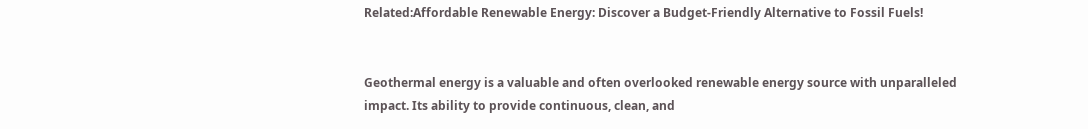Related:Affordable Renewable Energy: Discover a Budget-Friendly Alternative to Fossil Fuels!


Geothermal energy is a valuable and often overlooked renewable energy source with unparalleled impact. Its ability to provide continuous, clean, and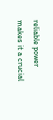reliable power makes it a crucial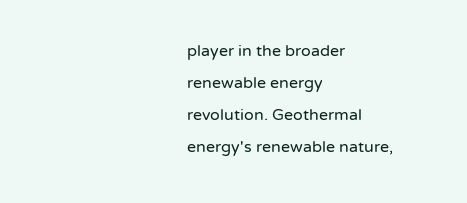player in the broader renewable energy revolution. Geothermal energy's renewable nature,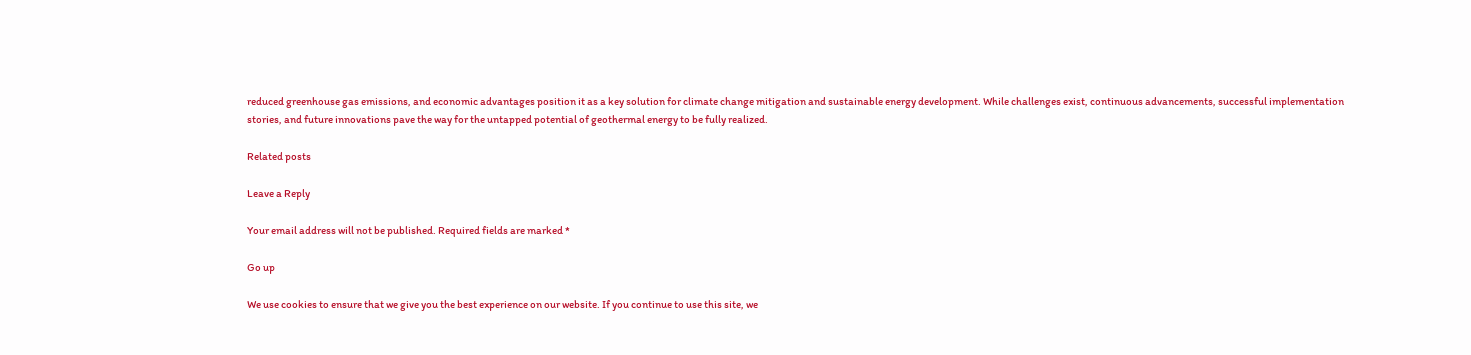reduced greenhouse gas emissions, and economic advantages position it as a key solution for climate change mitigation and sustainable energy development. While challenges exist, continuous advancements, successful implementation stories, and future innovations pave the way for the untapped potential of geothermal energy to be fully realized.

Related posts

Leave a Reply

Your email address will not be published. Required fields are marked *

Go up

We use cookies to ensure that we give you the best experience on our website. If you continue to use this site, we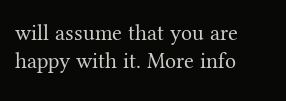will assume that you are happy with it. More info